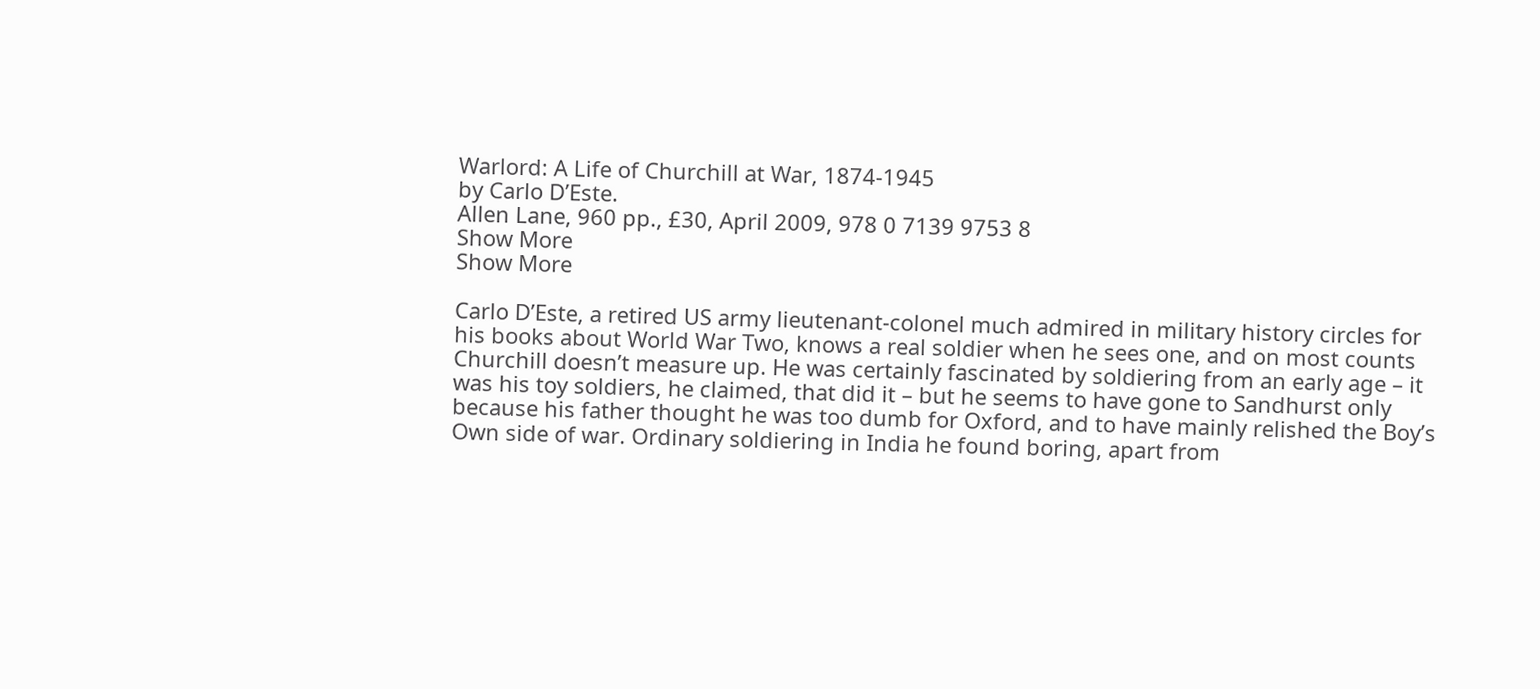Warlord: A Life of Churchill at War, 1874-1945
by Carlo D’Este.
Allen Lane, 960 pp., £30, April 2009, 978 0 7139 9753 8
Show More
Show More

Carlo D’Este, a retired US army lieutenant-colonel much admired in military history circles for his books about World War Two, knows a real soldier when he sees one, and on most counts Churchill doesn’t measure up. He was certainly fascinated by soldiering from an early age – it was his toy soldiers, he claimed, that did it – but he seems to have gone to Sandhurst only because his father thought he was too dumb for Oxford, and to have mainly relished the Boy’s Own side of war. Ordinary soldiering in India he found boring, apart from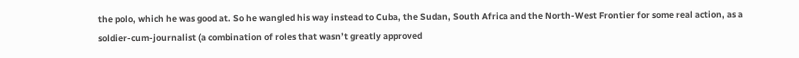the polo, which he was good at. So he wangled his way instead to Cuba, the Sudan, South Africa and the North-West Frontier for some real action, as a soldier-cum-journalist (a combination of roles that wasn’t greatly approved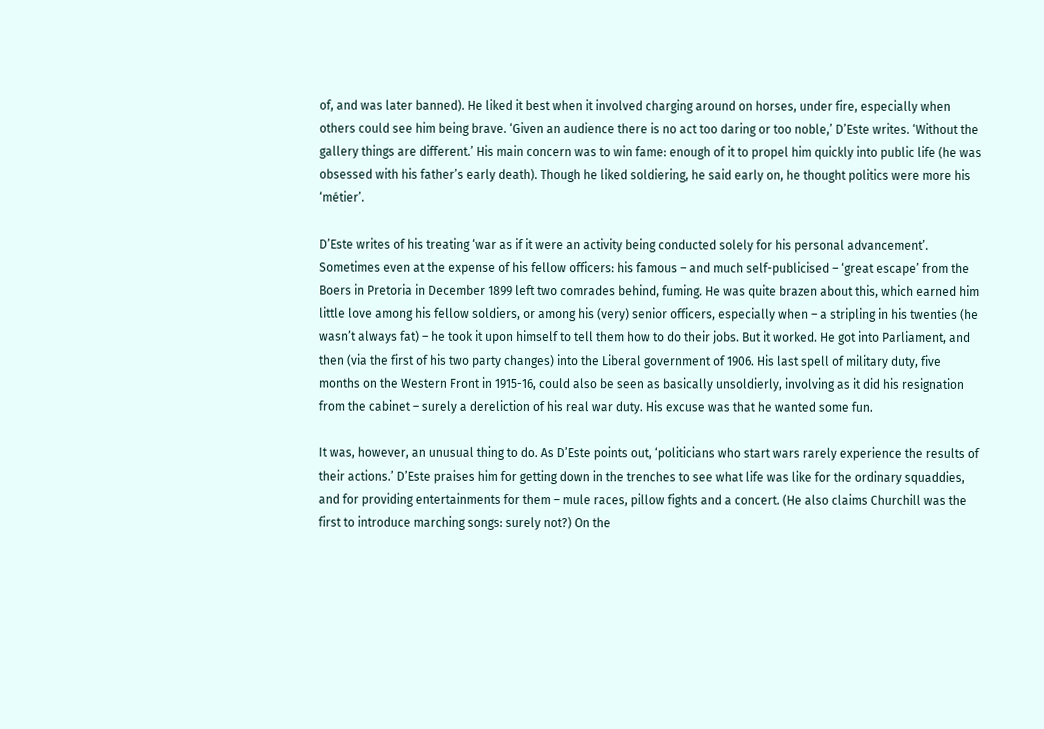of, and was later banned). He liked it best when it involved charging around on horses, under fire, especially when others could see him being brave. ‘Given an audience there is no act too daring or too noble,’ D’Este writes. ‘Without the gallery things are different.’ His main concern was to win fame: enough of it to propel him quickly into public life (he was obsessed with his father’s early death). Though he liked soldiering, he said early on, he thought politics were more his ‘métier’.

D’Este writes of his treating ‘war as if it were an activity being conducted solely for his personal advancement’. Sometimes even at the expense of his fellow officers: his famous – and much self-publicised – ‘great escape’ from the Boers in Pretoria in December 1899 left two comrades behind, fuming. He was quite brazen about this, which earned him little love among his fellow soldiers, or among his (very) senior officers, especially when – a stripling in his twenties (he wasn’t always fat) – he took it upon himself to tell them how to do their jobs. But it worked. He got into Parliament, and then (via the first of his two party changes) into the Liberal government of 1906. His last spell of military duty, five months on the Western Front in 1915-16, could also be seen as basically unsoldierly, involving as it did his resignation from the cabinet – surely a dereliction of his real war duty. His excuse was that he wanted some fun.

It was, however, an unusual thing to do. As D’Este points out, ‘politicians who start wars rarely experience the results of their actions.’ D’Este praises him for getting down in the trenches to see what life was like for the ordinary squaddies, and for providing entertainments for them – mule races, pillow fights and a concert. (He also claims Churchill was the first to introduce marching songs: surely not?) On the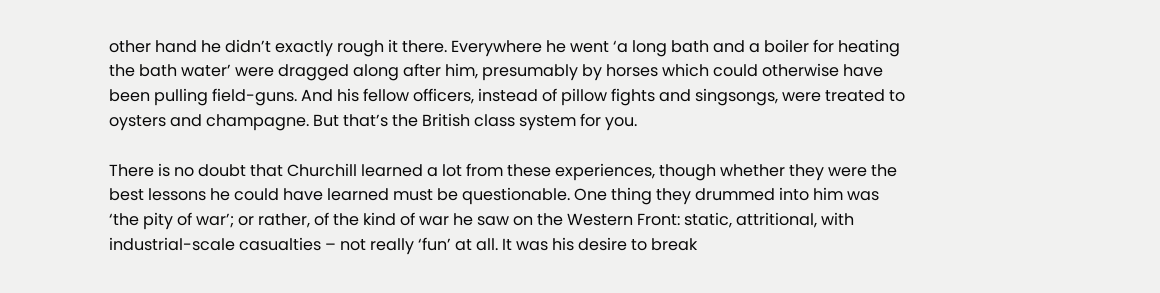other hand he didn’t exactly rough it there. Everywhere he went ‘a long bath and a boiler for heating the bath water’ were dragged along after him, presumably by horses which could otherwise have been pulling field-guns. And his fellow officers, instead of pillow fights and singsongs, were treated to oysters and champagne. But that’s the British class system for you.

There is no doubt that Churchill learned a lot from these experiences, though whether they were the best lessons he could have learned must be questionable. One thing they drummed into him was ‘the pity of war’; or rather, of the kind of war he saw on the Western Front: static, attritional, with industrial-scale casualties – not really ‘fun’ at all. It was his desire to break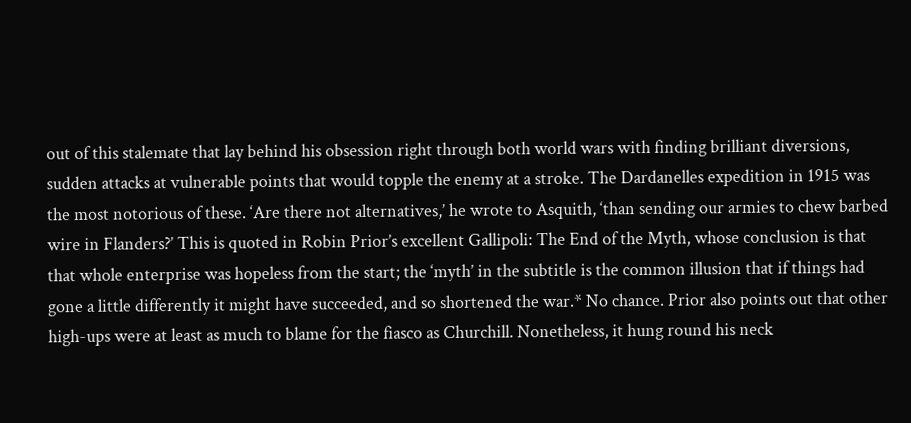out of this stalemate that lay behind his obsession right through both world wars with finding brilliant diversions, sudden attacks at vulnerable points that would topple the enemy at a stroke. The Dardanelles expedition in 1915 was the most notorious of these. ‘Are there not alternatives,’ he wrote to Asquith, ‘than sending our armies to chew barbed wire in Flanders?’ This is quoted in Robin Prior’s excellent Gallipoli: The End of the Myth, whose conclusion is that that whole enterprise was hopeless from the start; the ‘myth’ in the subtitle is the common illusion that if things had gone a little differently it might have succeeded, and so shortened the war.* No chance. Prior also points out that other high-ups were at least as much to blame for the fiasco as Churchill. Nonetheless, it hung round his neck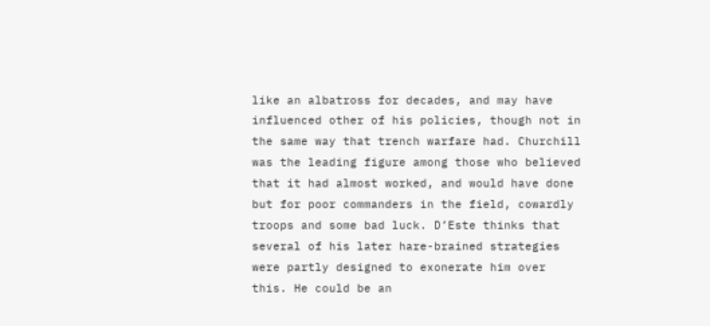like an albatross for decades, and may have influenced other of his policies, though not in the same way that trench warfare had. Churchill was the leading figure among those who believed that it had almost worked, and would have done but for poor commanders in the field, cowardly troops and some bad luck. D’Este thinks that several of his later hare-brained strategies were partly designed to exonerate him over this. He could be an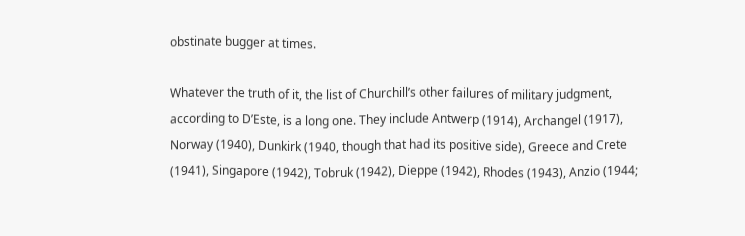obstinate bugger at times.

Whatever the truth of it, the list of Churchill’s other failures of military judgment, according to D’Este, is a long one. They include Antwerp (1914), Archangel (1917), Norway (1940), Dunkirk (1940, though that had its positive side), Greece and Crete (1941), Singapore (1942), Tobruk (1942), Dieppe (1942), Rhodes (1943), Anzio (1944;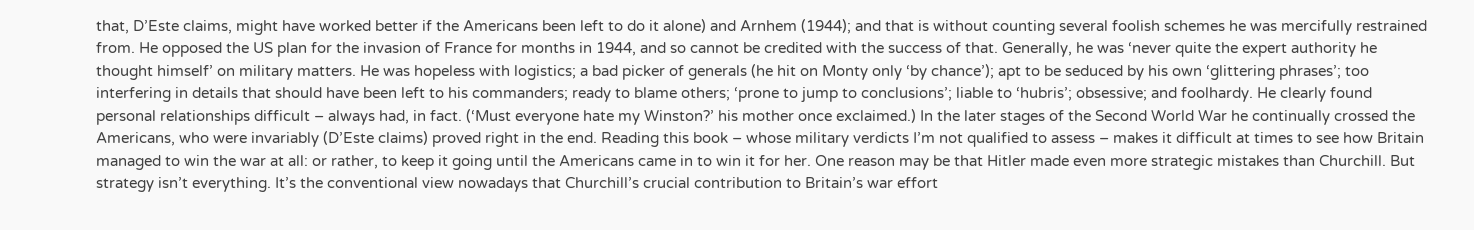that, D’Este claims, might have worked better if the Americans been left to do it alone) and Arnhem (1944); and that is without counting several foolish schemes he was mercifully restrained from. He opposed the US plan for the invasion of France for months in 1944, and so cannot be credited with the success of that. Generally, he was ‘never quite the expert authority he thought himself’ on military matters. He was hopeless with logistics; a bad picker of generals (he hit on Monty only ‘by chance’); apt to be seduced by his own ‘glittering phrases’; too interfering in details that should have been left to his commanders; ready to blame others; ‘prone to jump to conclusions’; liable to ‘hubris’; obsessive; and foolhardy. He clearly found personal relationships difficult – always had, in fact. (‘Must everyone hate my Winston?’ his mother once exclaimed.) In the later stages of the Second World War he continually crossed the Americans, who were invariably (D’Este claims) proved right in the end. Reading this book – whose military verdicts I’m not qualified to assess – makes it difficult at times to see how Britain managed to win the war at all: or rather, to keep it going until the Americans came in to win it for her. One reason may be that Hitler made even more strategic mistakes than Churchill. But strategy isn’t everything. It’s the conventional view nowadays that Churchill’s crucial contribution to Britain’s war effort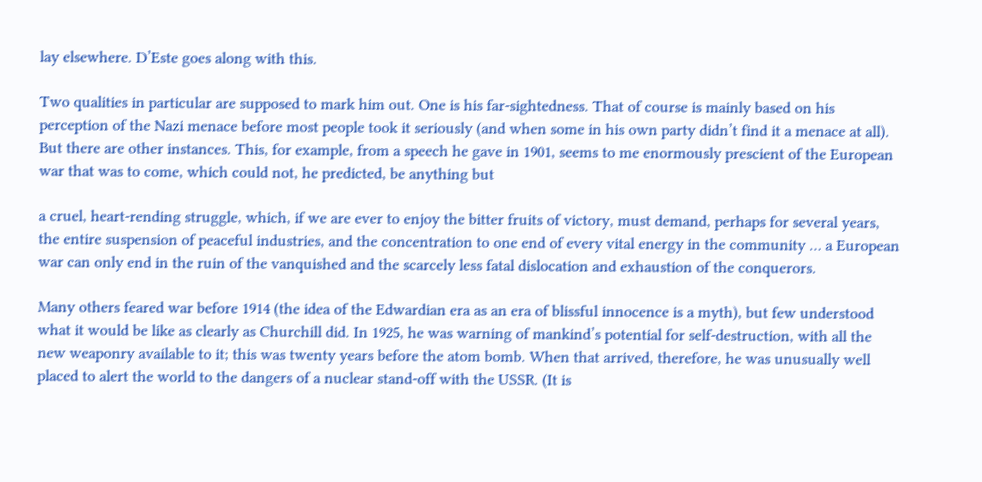lay elsewhere. D’Este goes along with this.

Two qualities in particular are supposed to mark him out. One is his far-sightedness. That of course is mainly based on his perception of the Nazi menace before most people took it seriously (and when some in his own party didn’t find it a menace at all). But there are other instances. This, for example, from a speech he gave in 1901, seems to me enormously prescient of the European war that was to come, which could not, he predicted, be anything but

a cruel, heart-rending struggle, which, if we are ever to enjoy the bitter fruits of victory, must demand, perhaps for several years, the entire suspension of peaceful industries, and the concentration to one end of every vital energy in the community … a European war can only end in the ruin of the vanquished and the scarcely less fatal dislocation and exhaustion of the conquerors.

Many others feared war before 1914 (the idea of the Edwardian era as an era of blissful innocence is a myth), but few understood what it would be like as clearly as Churchill did. In 1925, he was warning of mankind’s potential for self-destruction, with all the new weaponry available to it; this was twenty years before the atom bomb. When that arrived, therefore, he was unusually well placed to alert the world to the dangers of a nuclear stand-off with the USSR. (It is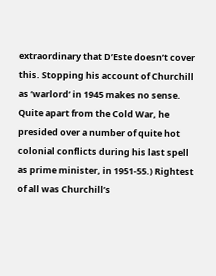extraordinary that D’Este doesn’t cover this. Stopping his account of Churchill as ‘warlord’ in 1945 makes no sense. Quite apart from the Cold War, he presided over a number of quite hot colonial conflicts during his last spell as prime minister, in 1951-55.) Rightest of all was Churchill’s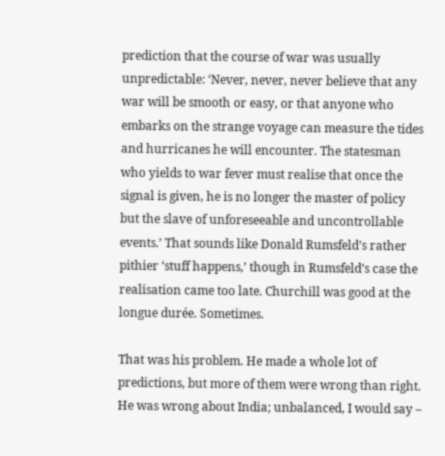prediction that the course of war was usually unpredictable: ‘Never, never, never believe that any war will be smooth or easy, or that anyone who embarks on the strange voyage can measure the tides and hurricanes he will encounter. The statesman who yields to war fever must realise that once the signal is given, he is no longer the master of policy but the slave of unforeseeable and uncontrollable events.’ That sounds like Donald Rumsfeld’s rather pithier ‘stuff happens,’ though in Rumsfeld’s case the realisation came too late. Churchill was good at the longue durée. Sometimes.

That was his problem. He made a whole lot of predictions, but more of them were wrong than right. He was wrong about India; unbalanced, I would say –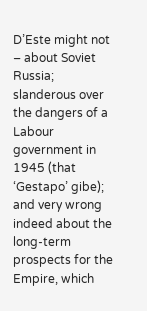D’Este might not – about Soviet Russia; slanderous over the dangers of a Labour government in 1945 (that ‘Gestapo’ gibe); and very wrong indeed about the long-term prospects for the Empire, which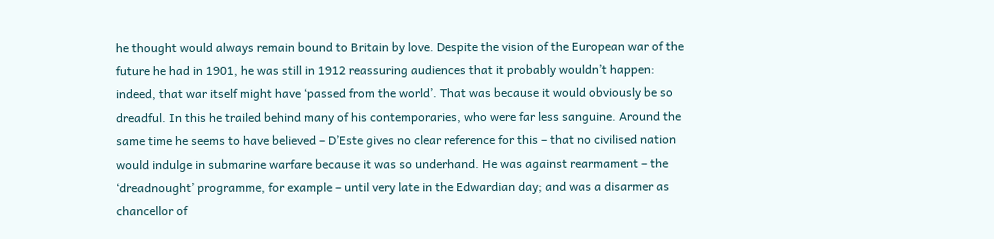he thought would always remain bound to Britain by love. Despite the vision of the European war of the future he had in 1901, he was still in 1912 reassuring audiences that it probably wouldn’t happen: indeed, that war itself might have ‘passed from the world’. That was because it would obviously be so dreadful. In this he trailed behind many of his contemporaries, who were far less sanguine. Around the same time he seems to have believed – D’Este gives no clear reference for this – that no civilised nation would indulge in submarine warfare because it was so underhand. He was against rearmament – the ‘dreadnought’ programme, for example – until very late in the Edwardian day; and was a disarmer as chancellor of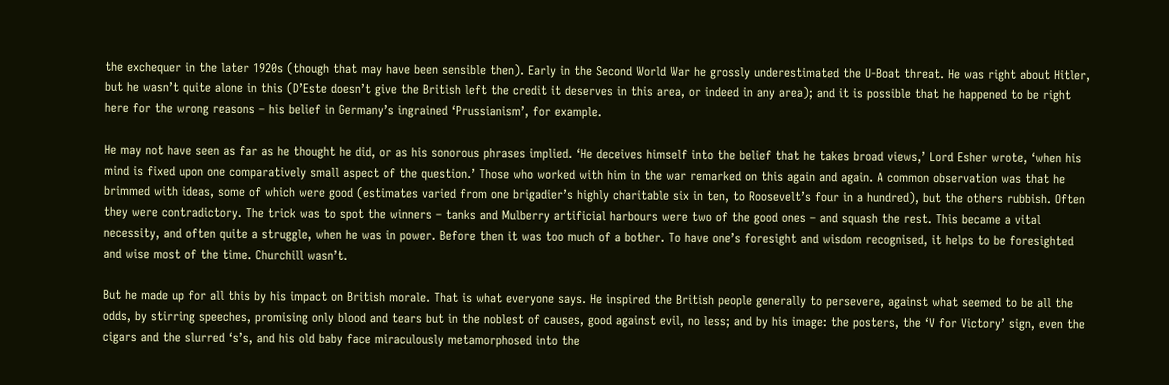the exchequer in the later 1920s (though that may have been sensible then). Early in the Second World War he grossly underestimated the U-Boat threat. He was right about Hitler, but he wasn’t quite alone in this (D’Este doesn’t give the British left the credit it deserves in this area, or indeed in any area); and it is possible that he happened to be right here for the wrong reasons – his belief in Germany’s ingrained ‘Prussianism’, for example.

He may not have seen as far as he thought he did, or as his sonorous phrases implied. ‘He deceives himself into the belief that he takes broad views,’ Lord Esher wrote, ‘when his mind is fixed upon one comparatively small aspect of the question.’ Those who worked with him in the war remarked on this again and again. A common observation was that he brimmed with ideas, some of which were good (estimates varied from one brigadier’s highly charitable six in ten, to Roosevelt’s four in a hundred), but the others rubbish. Often they were contradictory. The trick was to spot the winners – tanks and Mulberry artificial harbours were two of the good ones – and squash the rest. This became a vital necessity, and often quite a struggle, when he was in power. Before then it was too much of a bother. To have one’s foresight and wisdom recognised, it helps to be foresighted and wise most of the time. Churchill wasn’t.

But he made up for all this by his impact on British morale. That is what everyone says. He inspired the British people generally to persevere, against what seemed to be all the odds, by stirring speeches, promising only blood and tears but in the noblest of causes, good against evil, no less; and by his image: the posters, the ‘V for Victory’ sign, even the cigars and the slurred ‘s’s, and his old baby face miraculously metamorphosed into the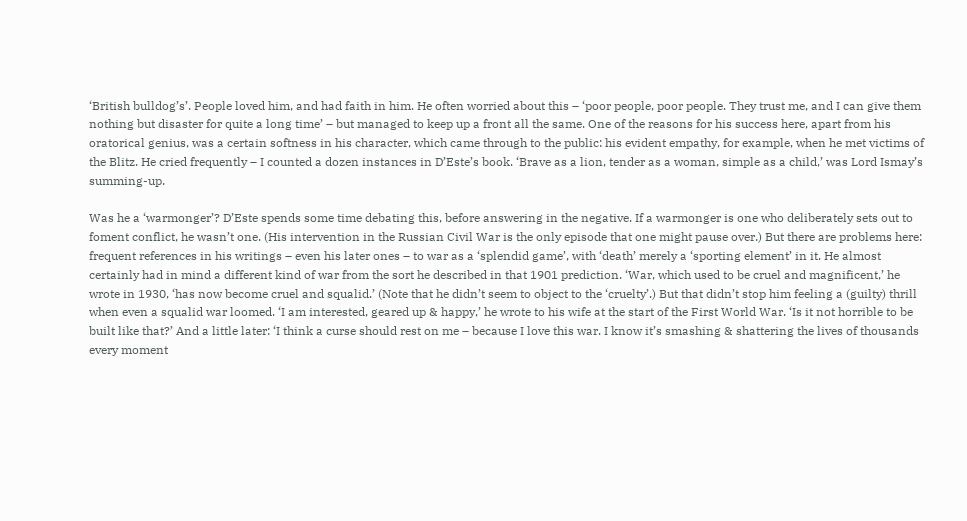‘British bulldog’s’. People loved him, and had faith in him. He often worried about this – ‘poor people, poor people. They trust me, and I can give them nothing but disaster for quite a long time’ – but managed to keep up a front all the same. One of the reasons for his success here, apart from his oratorical genius, was a certain softness in his character, which came through to the public: his evident empathy, for example, when he met victims of the Blitz. He cried frequently – I counted a dozen instances in D’Este’s book. ‘Brave as a lion, tender as a woman, simple as a child,’ was Lord Ismay’s summing-up.

Was he a ‘warmonger’? D’Este spends some time debating this, before answering in the negative. If a warmonger is one who deliberately sets out to foment conflict, he wasn’t one. (His intervention in the Russian Civil War is the only episode that one might pause over.) But there are problems here: frequent references in his writings – even his later ones – to war as a ‘splendid game’, with ‘death’ merely a ‘sporting element’ in it. He almost certainly had in mind a different kind of war from the sort he described in that 1901 prediction. ‘War, which used to be cruel and magnificent,’ he wrote in 1930, ‘has now become cruel and squalid.’ (Note that he didn’t seem to object to the ‘cruelty’.) But that didn’t stop him feeling a (guilty) thrill when even a squalid war loomed. ‘I am interested, geared up & happy,’ he wrote to his wife at the start of the First World War. ‘Is it not horrible to be built like that?’ And a little later: ‘I think a curse should rest on me – because I love this war. I know it’s smashing & shattering the lives of thousands every moment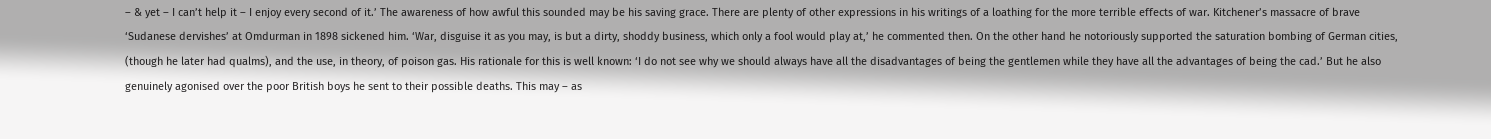– & yet – I can’t help it – I enjoy every second of it.’ The awareness of how awful this sounded may be his saving grace. There are plenty of other expressions in his writings of a loathing for the more terrible effects of war. Kitchener’s massacre of brave ‘Sudanese dervishes’ at Omdurman in 1898 sickened him. ‘War, disguise it as you may, is but a dirty, shoddy business, which only a fool would play at,’ he commented then. On the other hand he notoriously supported the saturation bombing of German cities, (though he later had qualms), and the use, in theory, of poison gas. His rationale for this is well known: ‘I do not see why we should always have all the disadvantages of being the gentlemen while they have all the advantages of being the cad.’ But he also genuinely agonised over the poor British boys he sent to their possible deaths. This may – as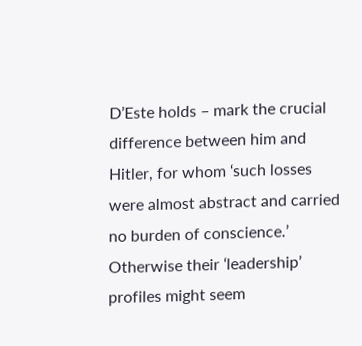D’Este holds – mark the crucial difference between him and Hitler, for whom ‘such losses were almost abstract and carried no burden of conscience.’ Otherwise their ‘leadership’ profiles might seem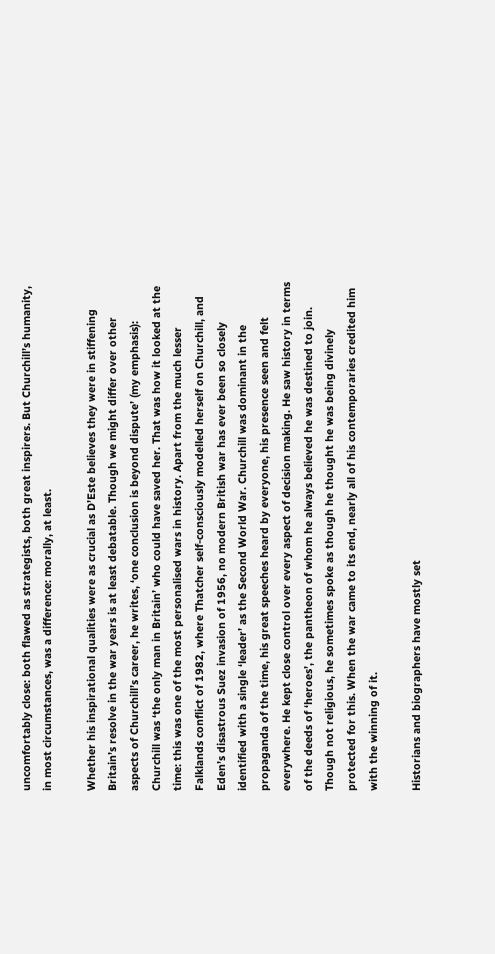uncomfortably close: both flawed as strategists, both great inspirers. But Churchill’s humanity, in most circumstances, was a difference: morally, at least.

Whether his inspirational qualities were as crucial as D’Este believes they were in stiffening Britain’s resolve in the war years is at least debatable. Though we might differ over other aspects of Churchill’s career, he writes, ‘one conclusion is beyond dispute’ (my emphasis): Churchill was ‘the only man in Britain’ who could have saved her. That was how it looked at the time: this was one of the most personalised wars in history. Apart from the much lesser Falklands conflict of 1982, where Thatcher self-consciously modelled herself on Churchill, and Eden’s disastrous Suez invasion of 1956, no modern British war has ever been so closely identified with a single ‘leader’ as the Second World War. Churchill was dominant in the propaganda of the time, his great speeches heard by everyone, his presence seen and felt everywhere. He kept close control over every aspect of decision making. He saw history in terms of the deeds of ‘heroes’, the pantheon of whom he always believed he was destined to join. Though not religious, he sometimes spoke as though he thought he was being divinely protected for this. When the war came to its end, nearly all of his contemporaries credited him with the winning of it.

Historians and biographers have mostly set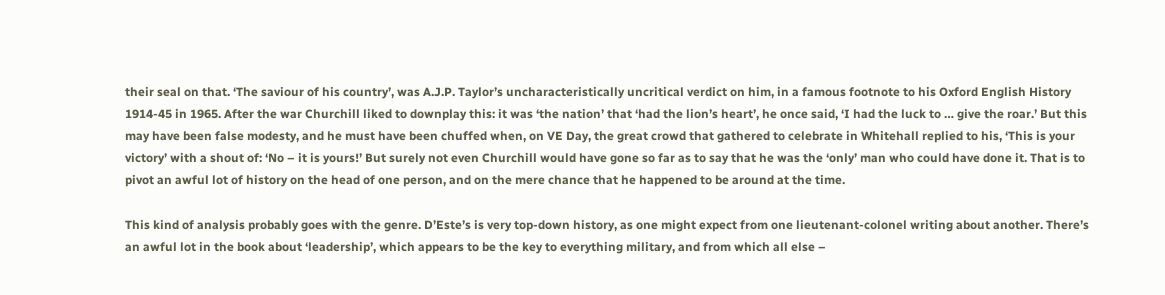their seal on that. ‘The saviour of his country’, was A.J.P. Taylor’s uncharacteristically uncritical verdict on him, in a famous footnote to his Oxford English History 1914-45 in 1965. After the war Churchill liked to downplay this: it was ‘the nation’ that ‘had the lion’s heart’, he once said, ‘I had the luck to … give the roar.’ But this may have been false modesty, and he must have been chuffed when, on VE Day, the great crowd that gathered to celebrate in Whitehall replied to his, ‘This is your victory’ with a shout of: ‘No – it is yours!’ But surely not even Churchill would have gone so far as to say that he was the ‘only’ man who could have done it. That is to pivot an awful lot of history on the head of one person, and on the mere chance that he happened to be around at the time.

This kind of analysis probably goes with the genre. D’Este’s is very top-down history, as one might expect from one lieutenant-colonel writing about another. There’s an awful lot in the book about ‘leadership’, which appears to be the key to everything military, and from which all else –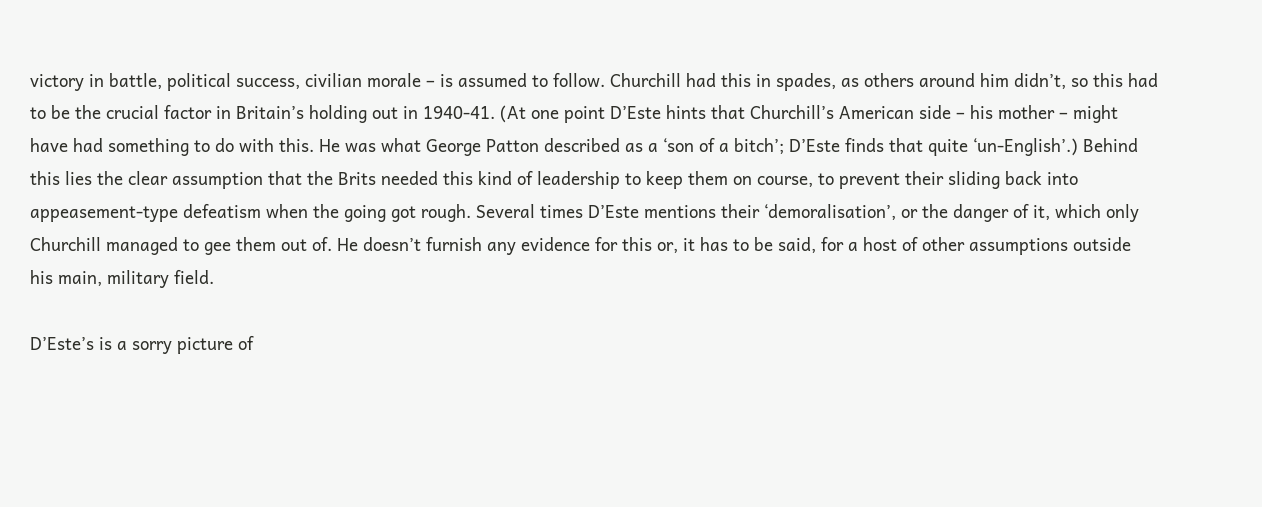victory in battle, political success, civilian morale – is assumed to follow. Churchill had this in spades, as others around him didn’t, so this had to be the crucial factor in Britain’s holding out in 1940-41. (At one point D’Este hints that Churchill’s American side – his mother – might have had something to do with this. He was what George Patton described as a ‘son of a bitch’; D’Este finds that quite ‘un-English’.) Behind this lies the clear assumption that the Brits needed this kind of leadership to keep them on course, to prevent their sliding back into appeasement-type defeatism when the going got rough. Several times D’Este mentions their ‘demoralisation’, or the danger of it, which only Churchill managed to gee them out of. He doesn’t furnish any evidence for this or, it has to be said, for a host of other assumptions outside his main, military field.

D’Este’s is a sorry picture of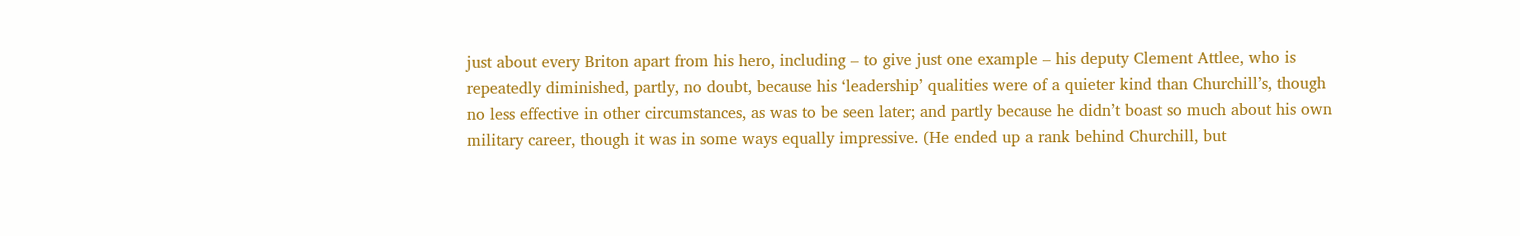just about every Briton apart from his hero, including – to give just one example – his deputy Clement Attlee, who is repeatedly diminished, partly, no doubt, because his ‘leadership’ qualities were of a quieter kind than Churchill’s, though no less effective in other circumstances, as was to be seen later; and partly because he didn’t boast so much about his own military career, though it was in some ways equally impressive. (He ended up a rank behind Churchill, but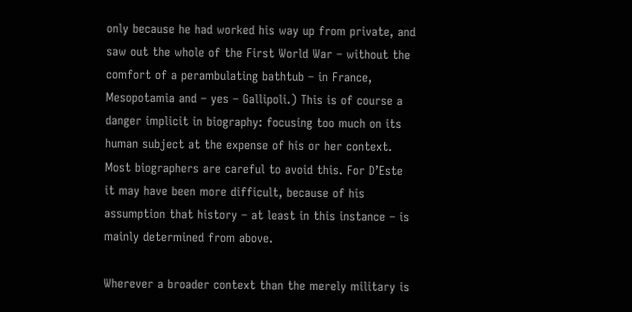only because he had worked his way up from private, and saw out the whole of the First World War – without the comfort of a perambulating bathtub – in France, Mesopotamia and – yes – Gallipoli.) This is of course a danger implicit in biography: focusing too much on its human subject at the expense of his or her context. Most biographers are careful to avoid this. For D’Este it may have been more difficult, because of his assumption that history – at least in this instance – is mainly determined from above.

Wherever a broader context than the merely military is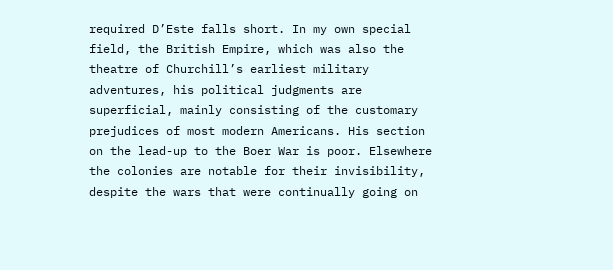required D’Este falls short. In my own special field, the British Empire, which was also the theatre of Churchill’s earliest military adventures, his political judgments are superficial, mainly consisting of the customary prejudices of most modern Americans. His section on the lead-up to the Boer War is poor. Elsewhere the colonies are notable for their invisibility, despite the wars that were continually going on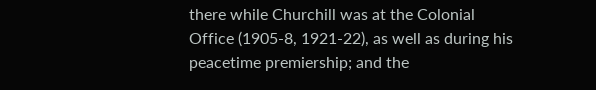there while Churchill was at the Colonial Office (1905-8, 1921-22), as well as during his peacetime premiership; and the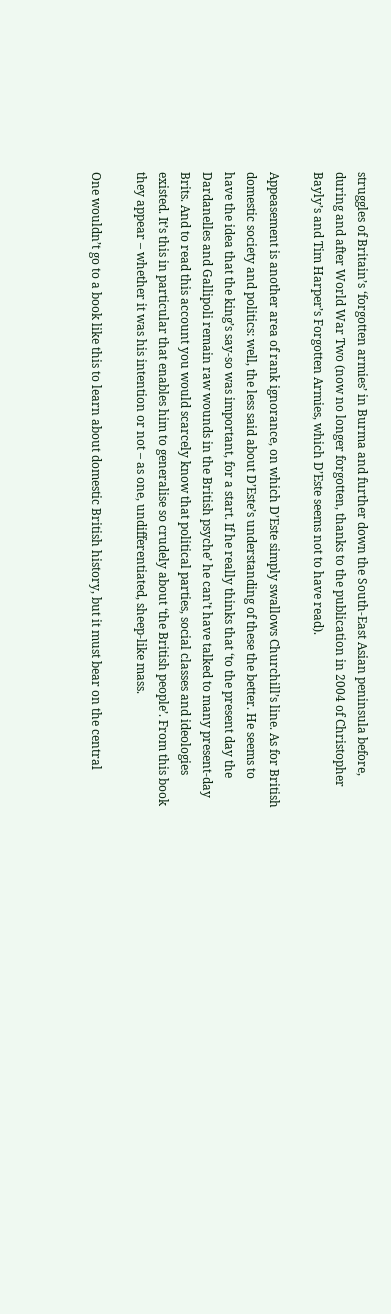struggles of Britain’s ‘forgotten armies’ in Burma and further down the South-East Asian peninsula before, during and after World War Two (now no longer forgotten, thanks to the publication in 2004 of Christopher Bayly’s and Tim Harper’s Forgotten Armies, which D’Este seems not to have read).

Appeasement is another area of rank ignorance, on which D’Este simply swallows Churchill’s line. As for British domestic society and politics: well, the less said about D’Este’s understanding of these the better. He seems to have the idea that the king’s say-so was important, for a start. If he really thinks that ‘to the present day the Dardanelles and Gallipoli remain raw wounds in the British psyche’ he can’t have talked to many present-day Brits. And to read this account you would scarcely know that political parties, social classes and ideologies existed. It’s this in particular that enables him to generalise so crudely about ‘the British people’. From this book they appear – whether it was his intention or not – as one, undifferentiated, sheep-like mass.

One wouldn’t go to a book like this to learn about domestic British history, but it must bear on the central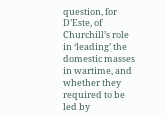question, for D’Este, of Churchill’s role in ‘leading’ the domestic masses in wartime, and whether they required to be led by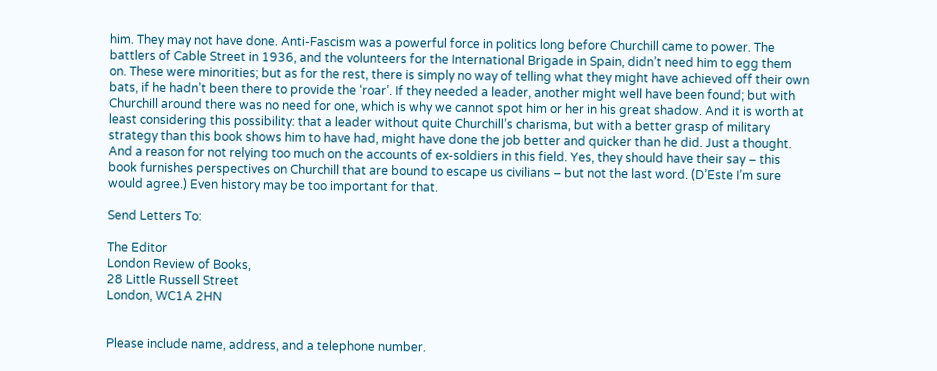him. They may not have done. Anti-Fascism was a powerful force in politics long before Churchill came to power. The battlers of Cable Street in 1936, and the volunteers for the International Brigade in Spain, didn’t need him to egg them on. These were minorities; but as for the rest, there is simply no way of telling what they might have achieved off their own bats, if he hadn’t been there to provide the ‘roar’. If they needed a leader, another might well have been found; but with Churchill around there was no need for one, which is why we cannot spot him or her in his great shadow. And it is worth at least considering this possibility: that a leader without quite Churchill’s charisma, but with a better grasp of military strategy than this book shows him to have had, might have done the job better and quicker than he did. Just a thought. And a reason for not relying too much on the accounts of ex-soldiers in this field. Yes, they should have their say – this book furnishes perspectives on Churchill that are bound to escape us civilians – but not the last word. (D’Este I’m sure would agree.) Even history may be too important for that.

Send Letters To:

The Editor
London Review of Books,
28 Little Russell Street
London, WC1A 2HN


Please include name, address, and a telephone number.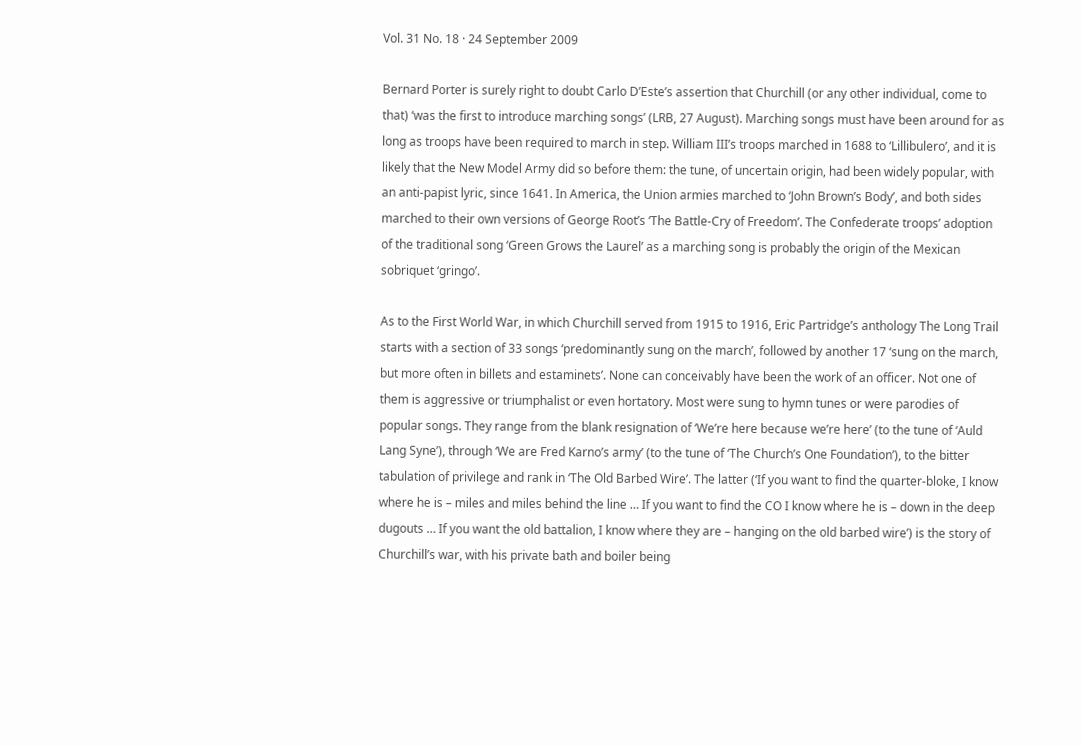Vol. 31 No. 18 · 24 September 2009

Bernard Porter is surely right to doubt Carlo D’Este’s assertion that Churchill (or any other individual, come to that) ‘was the first to introduce marching songs’ (LRB, 27 August). Marching songs must have been around for as long as troops have been required to march in step. William III’s troops marched in 1688 to ‘Lillibulero’, and it is likely that the New Model Army did so before them: the tune, of uncertain origin, had been widely popular, with an anti-papist lyric, since 1641. In America, the Union armies marched to ‘John Brown’s Body’, and both sides marched to their own versions of George Root’s ‘The Battle-Cry of Freedom’. The Confederate troops’ adoption of the traditional song ‘Green Grows the Laurel’ as a marching song is probably the origin of the Mexican sobriquet ‘gringo’.

As to the First World War, in which Churchill served from 1915 to 1916, Eric Partridge’s anthology The Long Trail starts with a section of 33 songs ‘predominantly sung on the march’, followed by another 17 ‘sung on the march, but more often in billets and estaminets’. None can conceivably have been the work of an officer. Not one of them is aggressive or triumphalist or even hortatory. Most were sung to hymn tunes or were parodies of popular songs. They range from the blank resignation of ‘We’re here because we’re here’ (to the tune of ‘Auld Lang Syne’), through ‘We are Fred Karno’s army’ (to the tune of ‘The Church’s One Foundation’), to the bitter tabulation of privilege and rank in ‘The Old Barbed Wire’. The latter (‘If you want to find the quarter-bloke, I know where he is – miles and miles behind the line … If you want to find the CO I know where he is – down in the deep dugouts … If you want the old battalion, I know where they are – hanging on the old barbed wire’) is the story of Churchill’s war, with his private bath and boiler being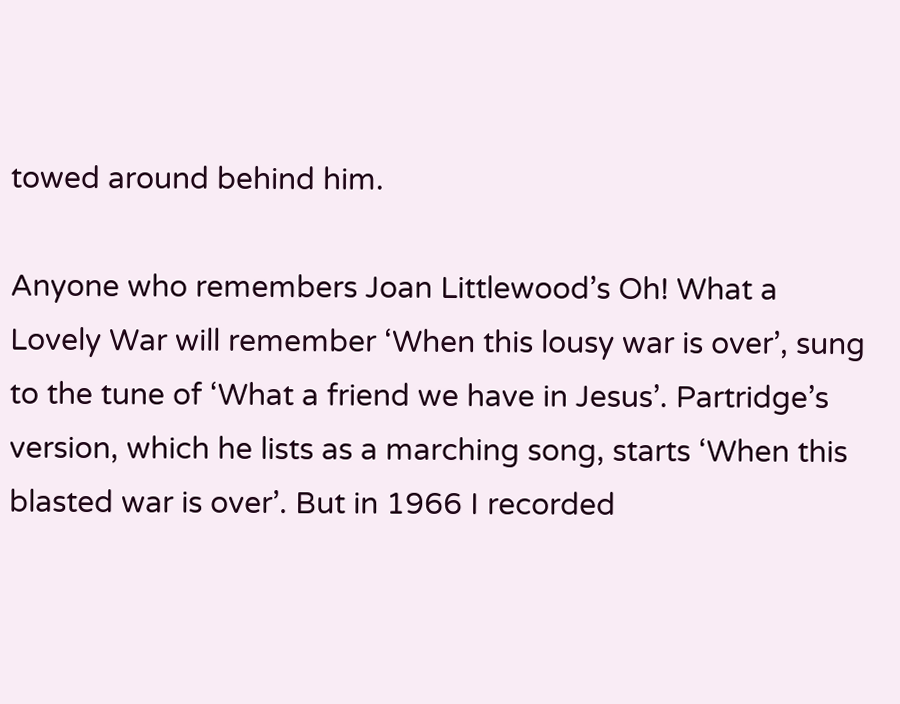towed around behind him.

Anyone who remembers Joan Littlewood’s Oh! What a Lovely War will remember ‘When this lousy war is over’, sung to the tune of ‘What a friend we have in Jesus’. Partridge’s version, which he lists as a marching song, starts ‘When this blasted war is over’. But in 1966 I recorded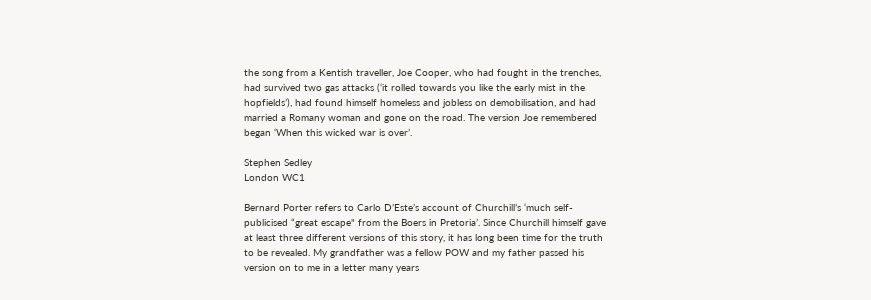the song from a Kentish traveller, Joe Cooper, who had fought in the trenches, had survived two gas attacks (‘it rolled towards you like the early mist in the hopfields’), had found himself homeless and jobless on demobilisation, and had married a Romany woman and gone on the road. The version Joe remembered began ‘When this wicked war is over’.

Stephen Sedley
London WC1

Bernard Porter refers to Carlo D’Este’s account of Churchill’s ‘much self-publicised “great escape" from the Boers in Pretoria’. Since Churchill himself gave at least three different versions of this story, it has long been time for the truth to be revealed. My grandfather was a fellow POW and my father passed his version on to me in a letter many years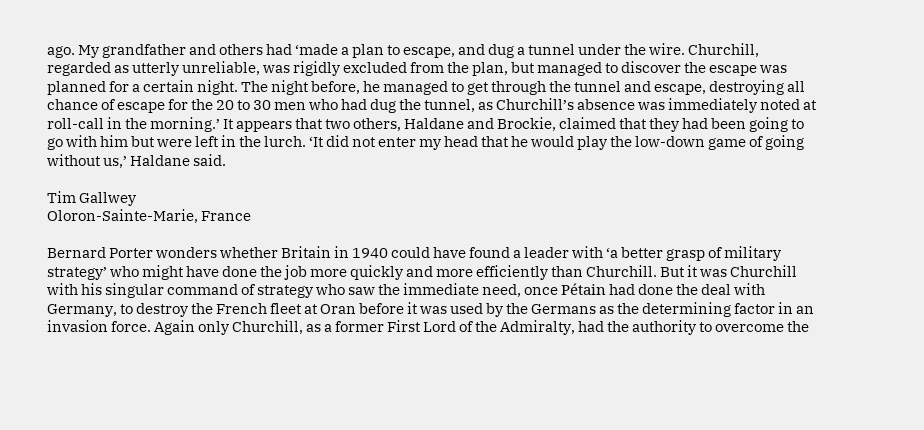ago. My grandfather and others had ‘made a plan to escape, and dug a tunnel under the wire. Churchill, regarded as utterly unreliable, was rigidly excluded from the plan, but managed to discover the escape was planned for a certain night. The night before, he managed to get through the tunnel and escape, destroying all chance of escape for the 20 to 30 men who had dug the tunnel, as Churchill’s absence was immediately noted at roll-call in the morning.’ It appears that two others, Haldane and Brockie, claimed that they had been going to go with him but were left in the lurch. ‘It did not enter my head that he would play the low-down game of going without us,’ Haldane said.

Tim Gallwey
Oloron-Sainte-Marie, France

Bernard Porter wonders whether Britain in 1940 could have found a leader with ‘a better grasp of military strategy’ who might have done the job more quickly and more efficiently than Churchill. But it was Churchill with his singular command of strategy who saw the immediate need, once Pétain had done the deal with Germany, to destroy the French fleet at Oran before it was used by the Germans as the determining factor in an invasion force. Again only Churchill, as a former First Lord of the Admiralty, had the authority to overcome the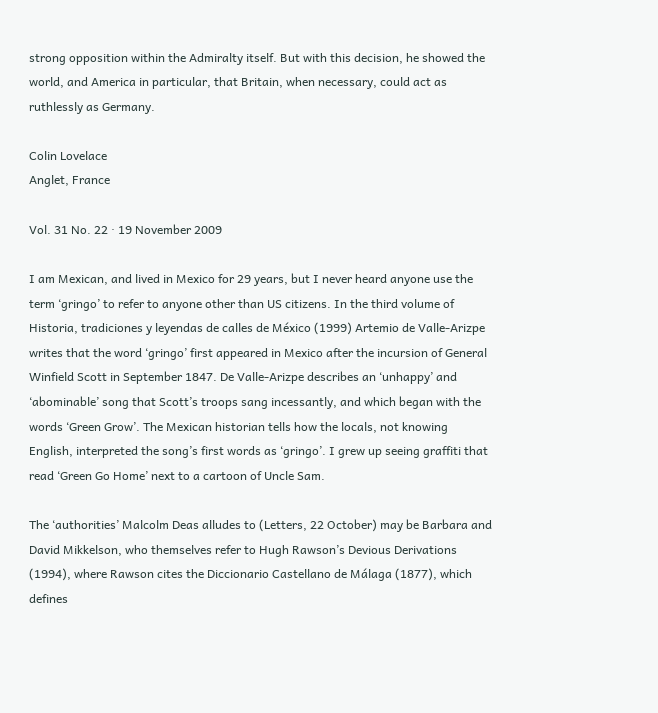strong opposition within the Admiralty itself. But with this decision, he showed the world, and America in particular, that Britain, when necessary, could act as ruthlessly as Germany.

Colin Lovelace
Anglet, France

Vol. 31 No. 22 · 19 November 2009

I am Mexican, and lived in Mexico for 29 years, but I never heard anyone use the term ‘gringo’ to refer to anyone other than US citizens. In the third volume of Historia, tradiciones y leyendas de calles de México (1999) Artemio de Valle-Arizpe writes that the word ‘gringo’ first appeared in Mexico after the incursion of General Winfield Scott in September 1847. De Valle-Arizpe describes an ‘unhappy’ and ‘abominable’ song that Scott’s troops sang incessantly, and which began with the words ‘Green Grow’. The Mexican historian tells how the locals, not knowing English, interpreted the song’s first words as ‘gringo’. I grew up seeing graffiti that read ‘Green Go Home’ next to a cartoon of Uncle Sam.

The ‘authorities’ Malcolm Deas alludes to (Letters, 22 October) may be Barbara and David Mikkelson, who themselves refer to Hugh Rawson’s Devious Derivations (1994), where Rawson cites the Diccionario Castellano de Málaga (1877), which defines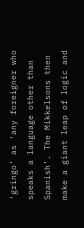‘gringo’ as ‘any foreigner who speaks a language other than Spanish’. The Mikkelsons then make a giant leap of logic and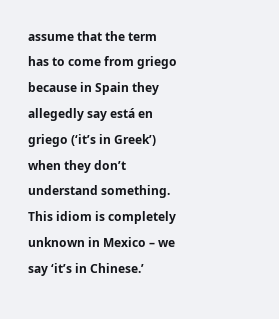assume that the term has to come from griego because in Spain they allegedly say está en griego (‘it’s in Greek’) when they don’t understand something. This idiom is completely unknown in Mexico – we say ‘it’s in Chinese.’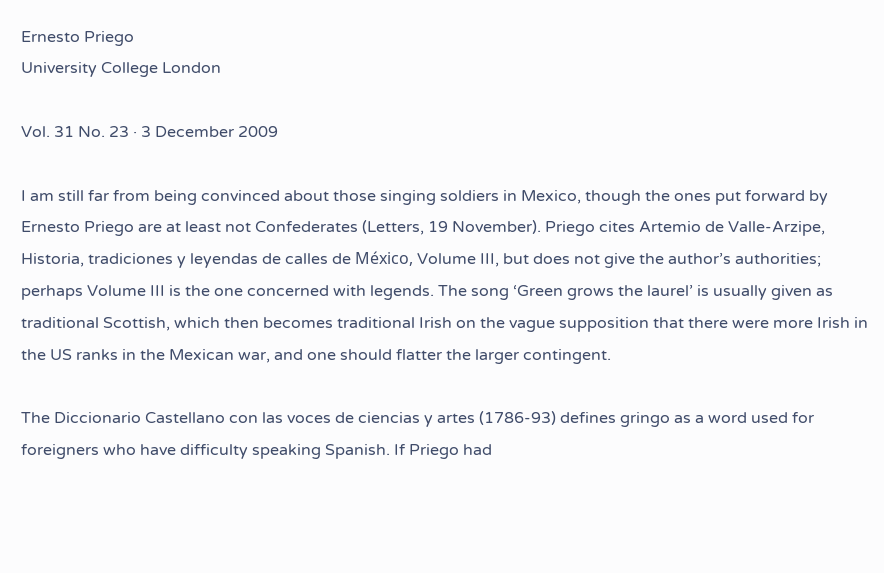Ernesto Priego
University College London

Vol. 31 No. 23 · 3 December 2009

I am still far from being convinced about those singing soldiers in Mexico, though the ones put forward by Ernesto Priego are at least not Confederates (Letters, 19 November). Priego cites Artemio de Valle-Arzipe, Historia, tradiciones y leyendas de calles de México, Volume III, but does not give the author’s authorities; perhaps Volume III is the one concerned with legends. The song ‘Green grows the laurel’ is usually given as traditional Scottish, which then becomes traditional Irish on the vague supposition that there were more Irish in the US ranks in the Mexican war, and one should flatter the larger contingent.

The Diccionario Castellano con las voces de ciencias y artes (1786-93) defines gringo as a word used for foreigners who have difficulty speaking Spanish. If Priego had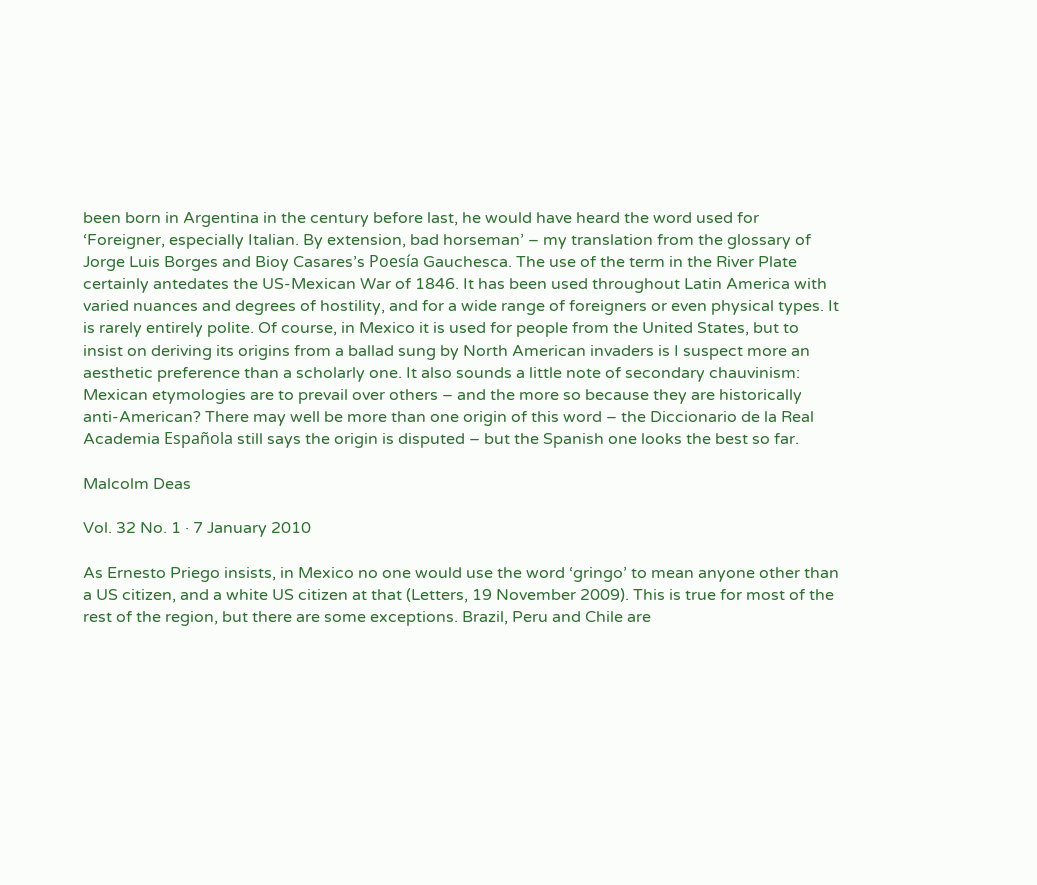been born in Argentina in the century before last, he would have heard the word used for ‘Foreigner, especially Italian. By extension, bad horseman’ – my translation from the glossary of Jorge Luis Borges and Bioy Casares’s Poesía Gauchesca. The use of the term in the River Plate certainly antedates the US-Mexican War of 1846. It has been used throughout Latin America with varied nuances and degrees of hostility, and for a wide range of foreigners or even physical types. It is rarely entirely polite. Of course, in Mexico it is used for people from the United States, but to insist on deriving its origins from a ballad sung by North American invaders is I suspect more an aesthetic preference than a scholarly one. It also sounds a little note of secondary chauvinism: Mexican etymologies are to prevail over others – and the more so because they are historically anti-American? There may well be more than one origin of this word – the Diccionario de la Real Academia Española still says the origin is disputed – but the Spanish one looks the best so far.

Malcolm Deas

Vol. 32 No. 1 · 7 January 2010

As Ernesto Priego insists, in Mexico no one would use the word ‘gringo’ to mean anyone other than a US citizen, and a white US citizen at that (Letters, 19 November 2009). This is true for most of the rest of the region, but there are some exceptions. Brazil, Peru and Chile are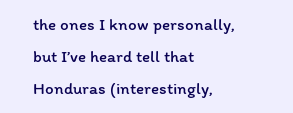the ones I know personally, but I’ve heard tell that Honduras (interestingly,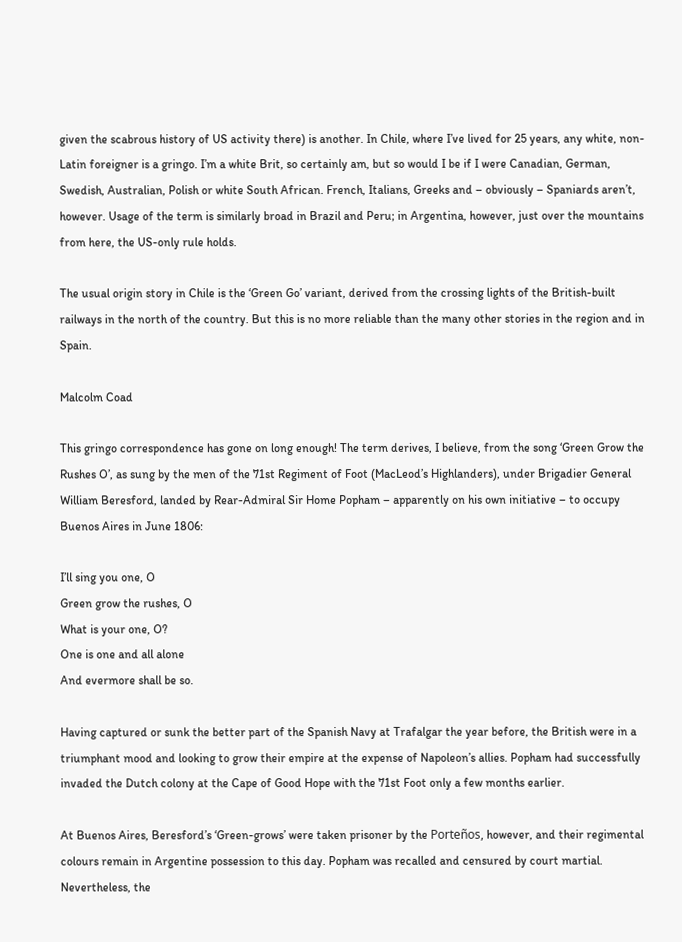given the scabrous history of US activity there) is another. In Chile, where I’ve lived for 25 years, any white, non-Latin foreigner is a gringo. I’m a white Brit, so certainly am, but so would I be if I were Canadian, German, Swedish, Australian, Polish or white South African. French, Italians, Greeks and – obviously – Spaniards aren’t, however. Usage of the term is similarly broad in Brazil and Peru; in Argentina, however, just over the mountains from here, the US-only rule holds.

The usual origin story in Chile is the ‘Green Go’ variant, derived from the crossing lights of the British-built railways in the north of the country. But this is no more reliable than the many other stories in the region and in Spain.

Malcolm Coad

This gringo correspondence has gone on long enough! The term derives, I believe, from the song ‘Green Grow the Rushes O’, as sung by the men of the 71st Regiment of Foot (MacLeod’s Highlanders), under Brigadier General William Beresford, landed by Rear-Admiral Sir Home Popham – apparently on his own initiative – to occupy Buenos Aires in June 1806:

I’ll sing you one, O
Green grow the rushes, O
What is your one, O?
One is one and all alone
And evermore shall be so.

Having captured or sunk the better part of the Spanish Navy at Trafalgar the year before, the British were in a triumphant mood and looking to grow their empire at the expense of Napoleon’s allies. Popham had successfully invaded the Dutch colony at the Cape of Good Hope with the 71st Foot only a few months earlier.

At Buenos Aires, Beresford’s ‘Green-grows’ were taken prisoner by the Porteños, however, and their regimental colours remain in Argentine possession to this day. Popham was recalled and censured by court martial. Nevertheless, the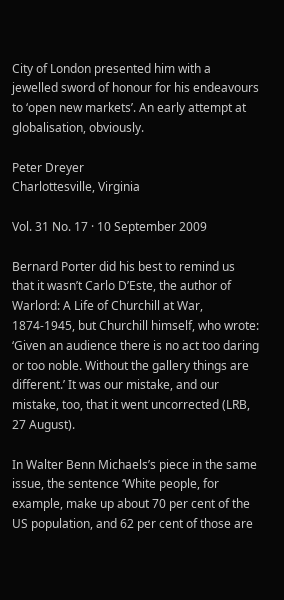City of London presented him with a jewelled sword of honour for his endeavours to ‘open new markets’. An early attempt at globalisation, obviously.

Peter Dreyer
Charlottesville, Virginia

Vol. 31 No. 17 · 10 September 2009

Bernard Porter did his best to remind us that it wasn’t Carlo D’Este, the author of Warlord: A Life of Churchill at War, 1874-1945, but Churchill himself, who wrote: ‘Given an audience there is no act too daring or too noble. Without the gallery things are different.’ It was our mistake, and our mistake, too, that it went uncorrected (LRB, 27 August).

In Walter Benn Michaels’s piece in the same issue, the sentence ‘White people, for example, make up about 70 per cent of the US population, and 62 per cent of those are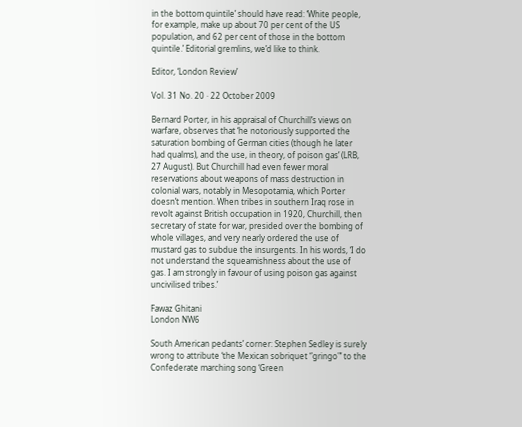in the bottom quintile’ should have read: ‘White people, for example, make up about 70 per cent of the US population, and 62 per cent of those in the bottom quintile.’ Editorial gremlins, we’d like to think.

Editor, ‘London Review’

Vol. 31 No. 20 · 22 October 2009

Bernard Porter, in his appraisal of Churchill’s views on warfare, observes that ‘he notoriously supported the saturation bombing of German cities (though he later had qualms), and the use, in theory, of poison gas’ (LRB, 27 August). But Churchill had even fewer moral reservations about weapons of mass destruction in colonial wars, notably in Mesopotamia, which Porter doesn’t mention. When tribes in southern Iraq rose in revolt against British occupation in 1920, Churchill, then secretary of state for war, presided over the bombing of whole villages, and very nearly ordered the use of mustard gas to subdue the insurgents. In his words, ‘I do not understand the squeamishness about the use of gas. I am strongly in favour of using poison gas against uncivilised tribes.’

Fawaz Ghitani
London NW6

South American pedants’ corner: Stephen Sedley is surely wrong to attribute ‘the Mexican sobriquet “gringo"’ to the Confederate marching song ‘Green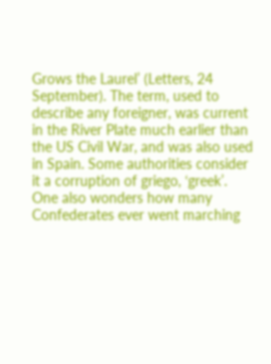Grows the Laurel’ (Letters, 24 September). The term, used to describe any foreigner, was current in the River Plate much earlier than the US Civil War, and was also used in Spain. Some authorities consider it a corruption of griego, ‘greek’. One also wonders how many Confederates ever went marching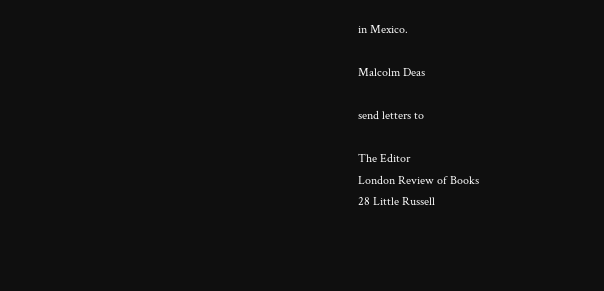in Mexico.

Malcolm Deas

send letters to

The Editor
London Review of Books
28 Little Russell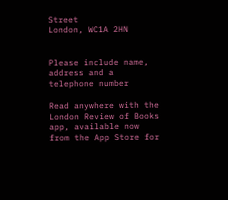Street
London, WC1A 2HN


Please include name, address and a telephone number

Read anywhere with the London Review of Books app, available now from the App Store for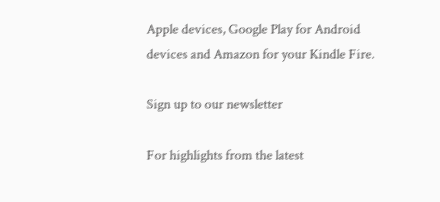Apple devices, Google Play for Android devices and Amazon for your Kindle Fire.

Sign up to our newsletter

For highlights from the latest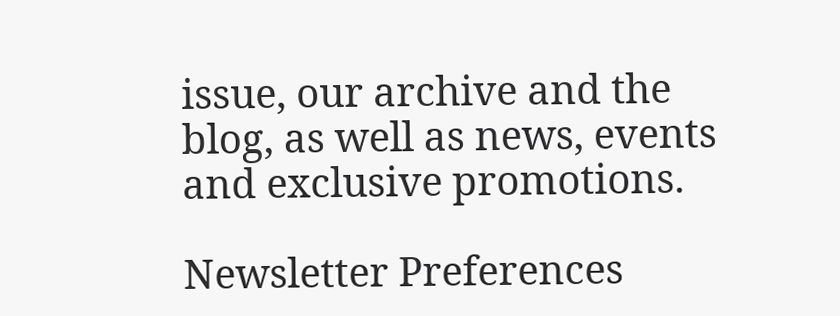issue, our archive and the blog, as well as news, events and exclusive promotions.

Newsletter Preferences